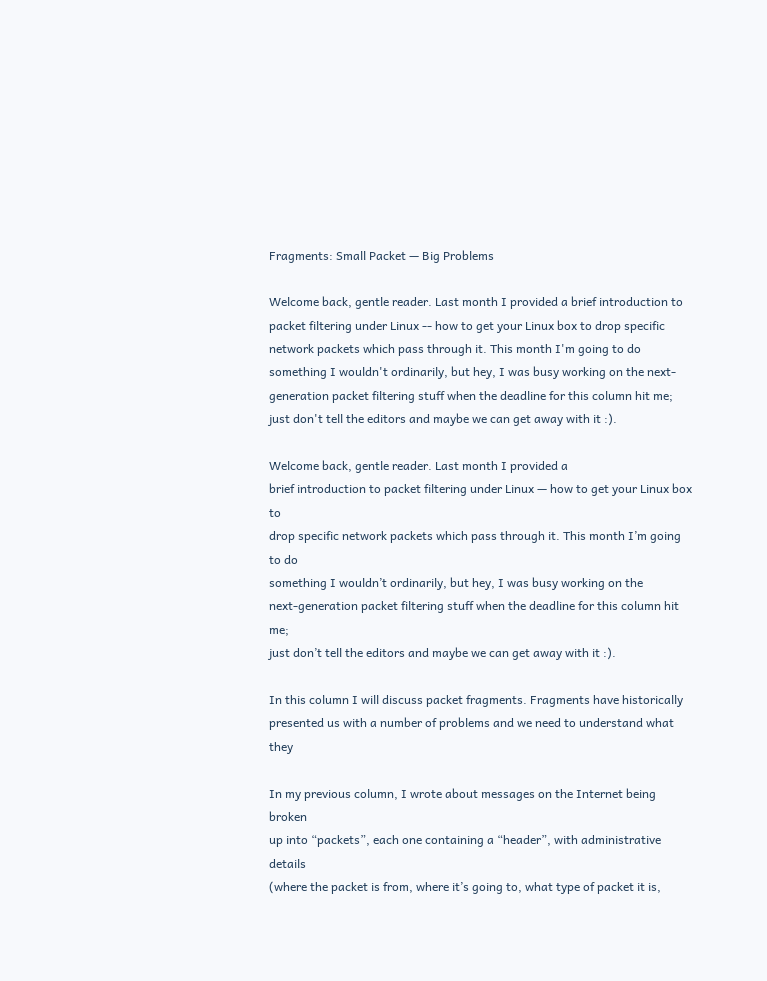Fragments: Small Packet — Big Problems

Welcome back, gentle reader. Last month I provided a brief introduction to packet filtering under Linux -- how to get your Linux box to drop specific network packets which pass through it. This month I'm going to do something I wouldn't ordinarily, but hey, I was busy working on the next-generation packet filtering stuff when the deadline for this column hit me; just don't tell the editors and maybe we can get away with it :).

Welcome back, gentle reader. Last month I provided a
brief introduction to packet filtering under Linux — how to get your Linux box to
drop specific network packets which pass through it. This month I’m going to do
something I wouldn’t ordinarily, but hey, I was busy working on the
next-generation packet filtering stuff when the deadline for this column hit me;
just don’t tell the editors and maybe we can get away with it :).

In this column I will discuss packet fragments. Fragments have historically
presented us with a number of problems and we need to understand what they

In my previous column, I wrote about messages on the Internet being broken
up into “packets”, each one containing a “header”, with administrative details
(where the packet is from, where it’s going to, what type of packet it is,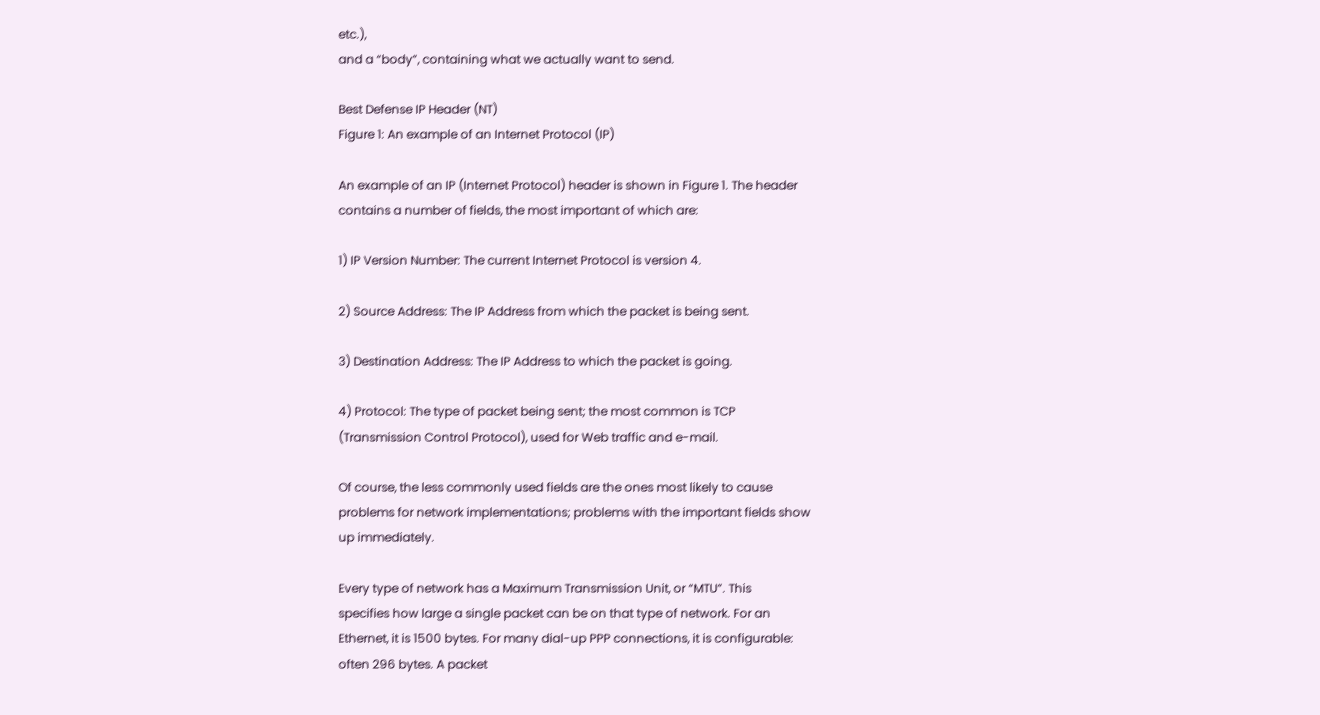etc.),
and a “body”, containing what we actually want to send.

Best Defense IP Header (NT)
Figure 1: An example of an Internet Protocol (IP)

An example of an IP (Internet Protocol) header is shown in Figure 1. The header
contains a number of fields, the most important of which are:

1) IP Version Number: The current Internet Protocol is version 4.

2) Source Address: The IP Address from which the packet is being sent.

3) Destination Address: The IP Address to which the packet is going.

4) Protocol: The type of packet being sent; the most common is TCP
(Transmission Control Protocol), used for Web traffic and e-mail.

Of course, the less commonly used fields are the ones most likely to cause
problems for network implementations; problems with the important fields show
up immediately.

Every type of network has a Maximum Transmission Unit, or “MTU”. This
specifies how large a single packet can be on that type of network. For an
Ethernet, it is 1500 bytes. For many dial-up PPP connections, it is configurable:
often 296 bytes. A packet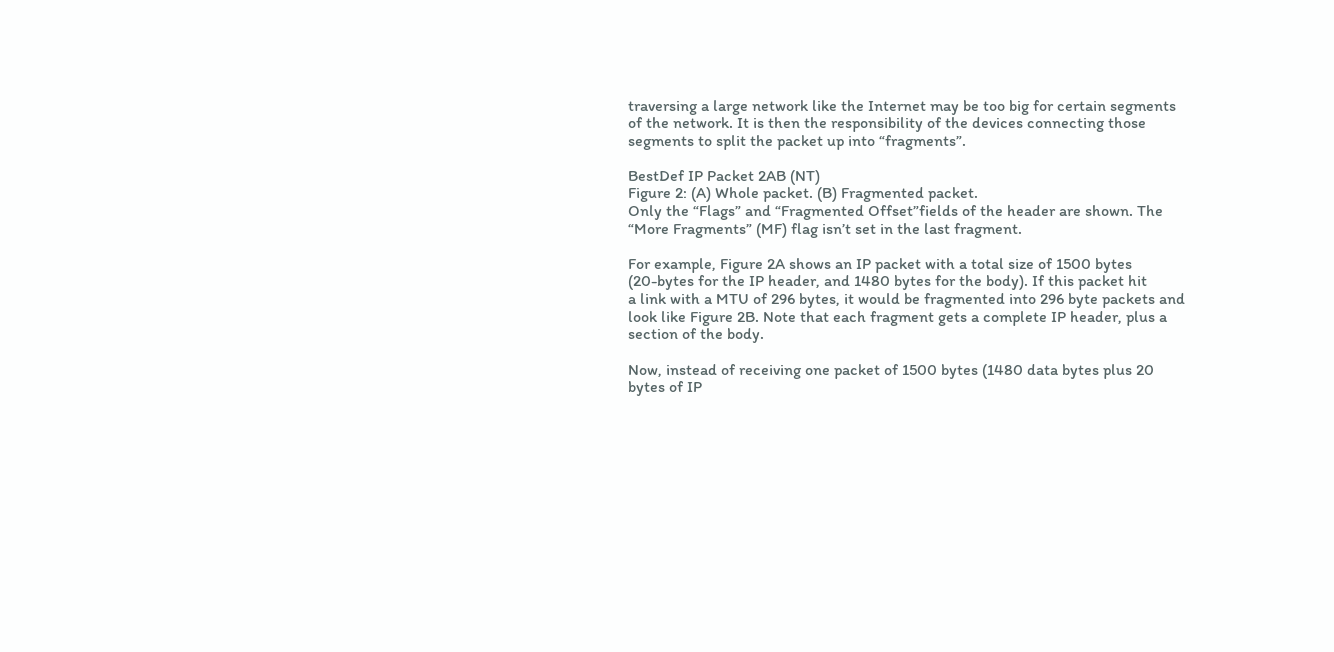traversing a large network like the Internet may be too big for certain segments
of the network. It is then the responsibility of the devices connecting those
segments to split the packet up into “fragments”.

BestDef IP Packet 2AB (NT)
Figure 2: (A) Whole packet. (B) Fragmented packet.
Only the “Flags” and “Fragmented Offset”fields of the header are shown. The
“More Fragments” (MF) flag isn’t set in the last fragment.

For example, Figure 2A shows an IP packet with a total size of 1500 bytes
(20-bytes for the IP header, and 1480 bytes for the body). If this packet hit
a link with a MTU of 296 bytes, it would be fragmented into 296 byte packets and
look like Figure 2B. Note that each fragment gets a complete IP header, plus a
section of the body.

Now, instead of receiving one packet of 1500 bytes (1480 data bytes plus 20
bytes of IP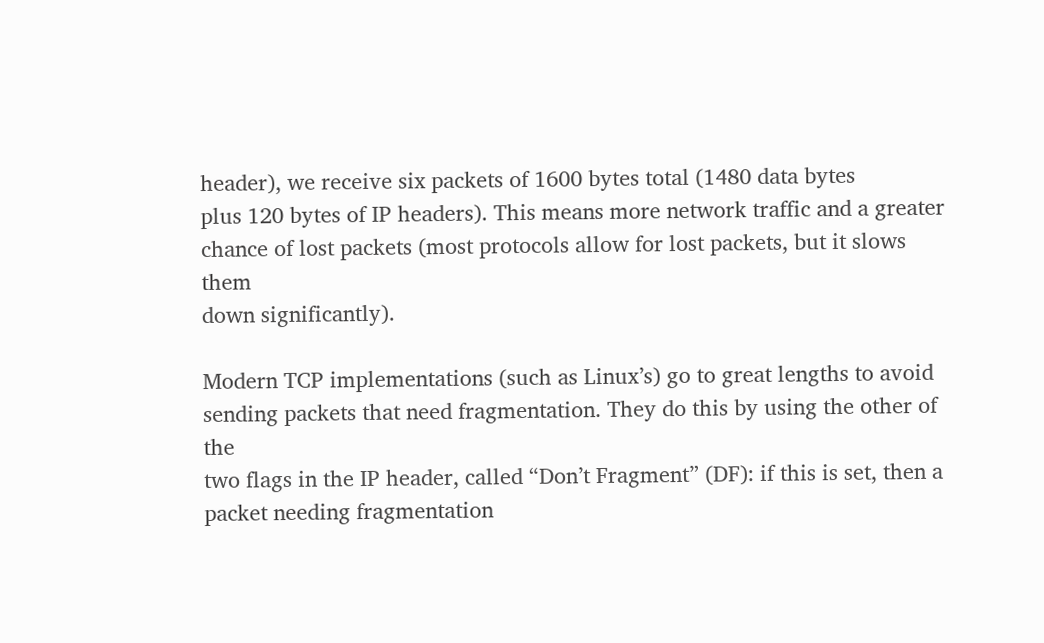header), we receive six packets of 1600 bytes total (1480 data bytes
plus 120 bytes of IP headers). This means more network traffic and a greater
chance of lost packets (most protocols allow for lost packets, but it slows them
down significantly).

Modern TCP implementations (such as Linux’s) go to great lengths to avoid
sending packets that need fragmentation. They do this by using the other of the
two flags in the IP header, called “Don’t Fragment” (DF): if this is set, then a
packet needing fragmentation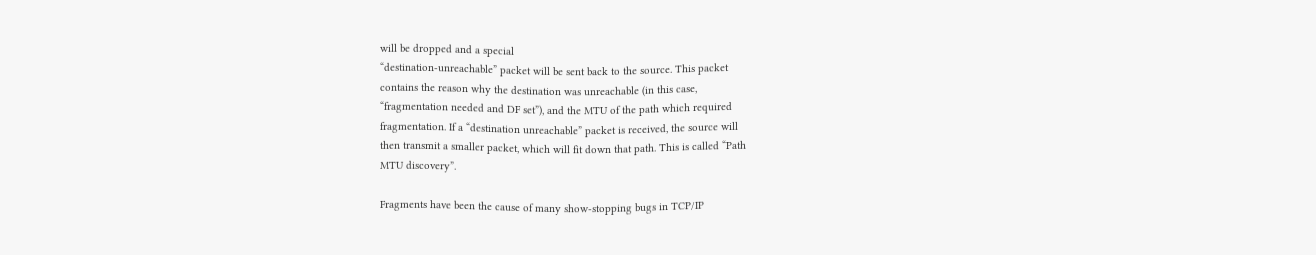will be dropped and a special
“destination-unreachable” packet will be sent back to the source. This packet
contains the reason why the destination was unreachable (in this case,
“fragmentation needed and DF set”), and the MTU of the path which required
fragmentation. If a “destination unreachable” packet is received, the source will
then transmit a smaller packet, which will fit down that path. This is called “Path
MTU discovery”.

Fragments have been the cause of many show-stopping bugs in TCP/IP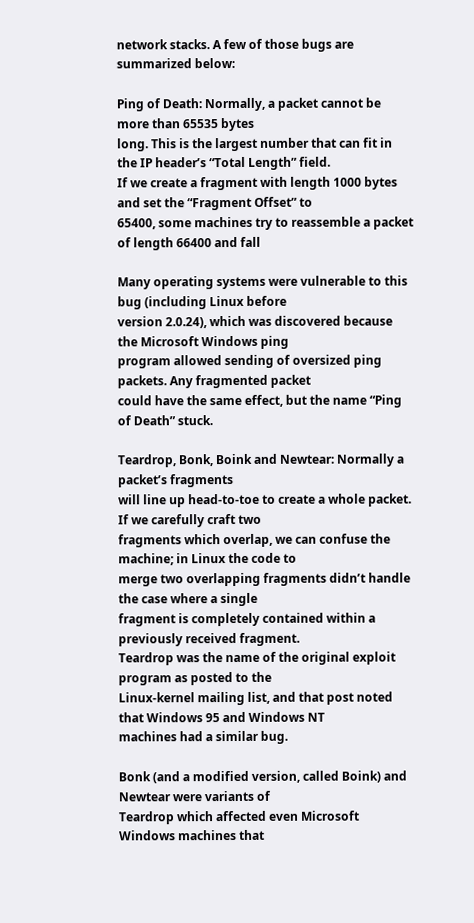network stacks. A few of those bugs are summarized below:

Ping of Death: Normally, a packet cannot be more than 65535 bytes
long. This is the largest number that can fit in the IP header’s “Total Length” field.
If we create a fragment with length 1000 bytes and set the “Fragment Offset” to
65400, some machines try to reassemble a packet of length 66400 and fall

Many operating systems were vulnerable to this bug (including Linux before
version 2.0.24), which was discovered because the Microsoft Windows ping
program allowed sending of oversized ping packets. Any fragmented packet
could have the same effect, but the name “Ping of Death” stuck.

Teardrop, Bonk, Boink and Newtear: Normally a packet’s fragments
will line up head-to-toe to create a whole packet. If we carefully craft two
fragments which overlap, we can confuse the machine; in Linux the code to
merge two overlapping fragments didn’t handle the case where a single
fragment is completely contained within a previously received fragment.
Teardrop was the name of the original exploit program as posted to the
Linux-kernel mailing list, and that post noted that Windows 95 and Windows NT
machines had a similar bug.

Bonk (and a modified version, called Boink) and Newtear were variants of
Teardrop which affected even Microsoft Windows machines that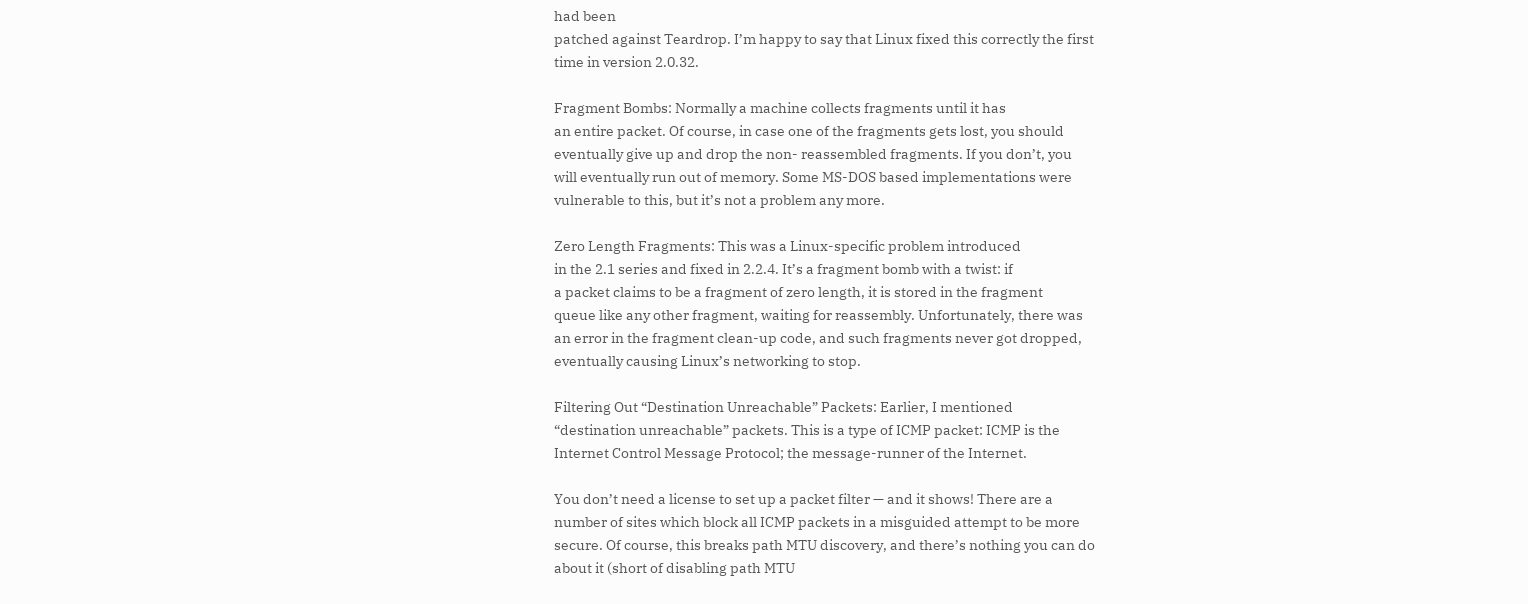had been
patched against Teardrop. I’m happy to say that Linux fixed this correctly the first
time in version 2.0.32.

Fragment Bombs: Normally a machine collects fragments until it has
an entire packet. Of course, in case one of the fragments gets lost, you should
eventually give up and drop the non- reassembled fragments. If you don’t, you
will eventually run out of memory. Some MS-DOS based implementations were
vulnerable to this, but it’s not a problem any more.

Zero Length Fragments: This was a Linux-specific problem introduced
in the 2.1 series and fixed in 2.2.4. It’s a fragment bomb with a twist: if
a packet claims to be a fragment of zero length, it is stored in the fragment
queue like any other fragment, waiting for reassembly. Unfortunately, there was
an error in the fragment clean-up code, and such fragments never got dropped,
eventually causing Linux’s networking to stop.

Filtering Out “Destination Unreachable” Packets: Earlier, I mentioned
“destination unreachable” packets. This is a type of ICMP packet: ICMP is the
Internet Control Message Protocol; the message-runner of the Internet.

You don’t need a license to set up a packet filter — and it shows! There are a
number of sites which block all ICMP packets in a misguided attempt to be more
secure. Of course, this breaks path MTU discovery, and there’s nothing you can do
about it (short of disabling path MTU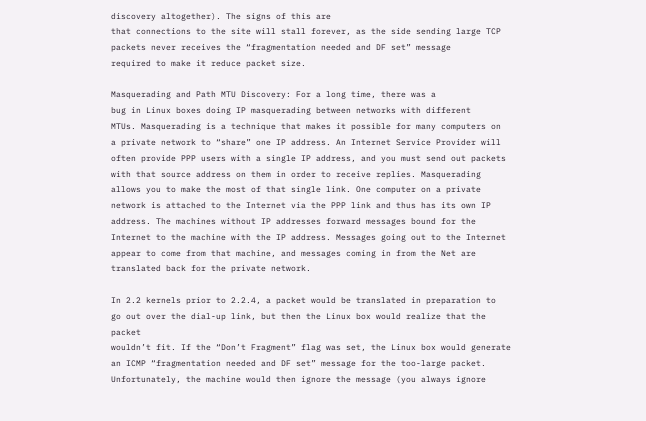discovery altogether). The signs of this are
that connections to the site will stall forever, as the side sending large TCP
packets never receives the “fragmentation needed and DF set” message
required to make it reduce packet size.

Masquerading and Path MTU Discovery: For a long time, there was a
bug in Linux boxes doing IP masquerading between networks with different
MTUs. Masquerading is a technique that makes it possible for many computers on
a private network to “share” one IP address. An Internet Service Provider will
often provide PPP users with a single IP address, and you must send out packets
with that source address on them in order to receive replies. Masquerading
allows you to make the most of that single link. One computer on a private
network is attached to the Internet via the PPP link and thus has its own IP
address. The machines without IP addresses forward messages bound for the
Internet to the machine with the IP address. Messages going out to the Internet
appear to come from that machine, and messages coming in from the Net are
translated back for the private network.

In 2.2 kernels prior to 2.2.4, a packet would be translated in preparation to
go out over the dial-up link, but then the Linux box would realize that the packet
wouldn’t fit. If the “Don’t Fragment” flag was set, the Linux box would generate
an ICMP “fragmentation needed and DF set” message for the too-large packet.
Unfortunately, the machine would then ignore the message (you always ignore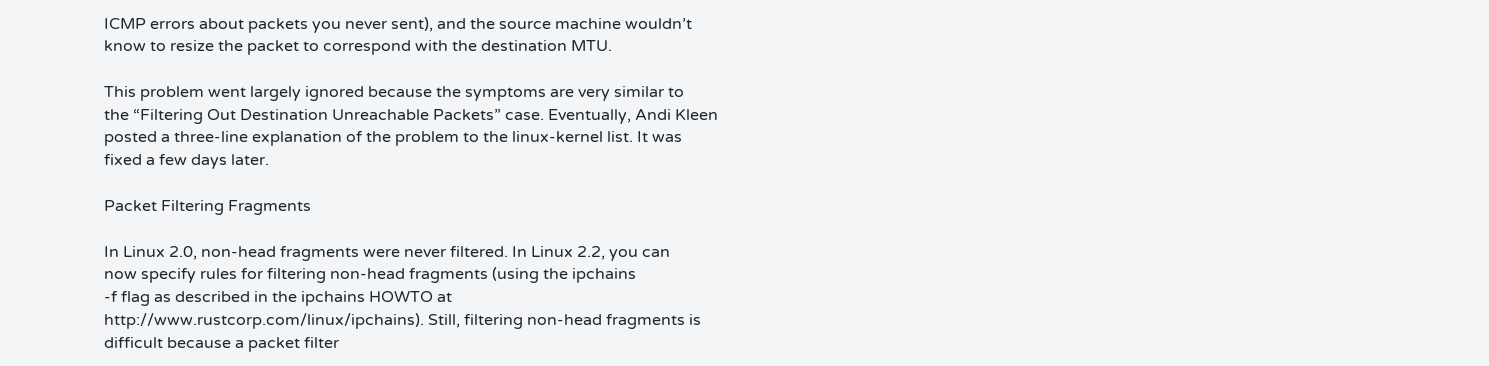ICMP errors about packets you never sent), and the source machine wouldn’t
know to resize the packet to correspond with the destination MTU.

This problem went largely ignored because the symptoms are very similar to
the “Filtering Out Destination Unreachable Packets” case. Eventually, Andi Kleen
posted a three-line explanation of the problem to the linux-kernel list. It was
fixed a few days later.

Packet Filtering Fragments

In Linux 2.0, non-head fragments were never filtered. In Linux 2.2, you can
now specify rules for filtering non-head fragments (using the ipchains
-f flag as described in the ipchains HOWTO at
http://www.rustcorp.com/linux/ipchains). Still, filtering non-head fragments is
difficult because a packet filter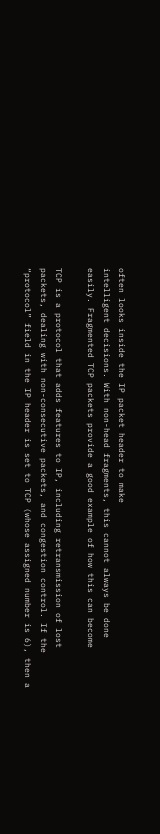often looks inside the IP packet header to make
intelligent decisions. With non-head fragments, this cannot always be done
easily. Fragmented TCP packets provide a good example of how this can become

TCP is a protocol that adds features to IP, including retransmission of lost
packets, dealing with non-consecutive packets, and congestion control. If the
“protocol” field in the IP header is set to TCP (whose assigned number is 6), then a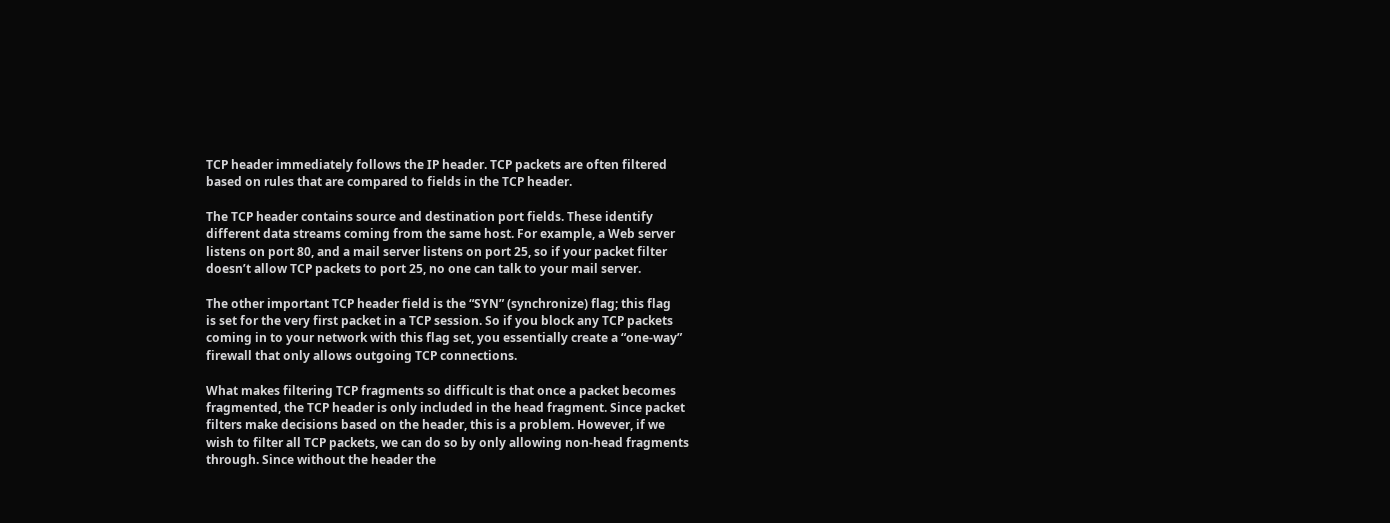TCP header immediately follows the IP header. TCP packets are often filtered
based on rules that are compared to fields in the TCP header.

The TCP header contains source and destination port fields. These identify
different data streams coming from the same host. For example, a Web server
listens on port 80, and a mail server listens on port 25, so if your packet filter
doesn’t allow TCP packets to port 25, no one can talk to your mail server.

The other important TCP header field is the “SYN” (synchronize) flag; this flag
is set for the very first packet in a TCP session. So if you block any TCP packets
coming in to your network with this flag set, you essentially create a “one-way”
firewall that only allows outgoing TCP connections.

What makes filtering TCP fragments so difficult is that once a packet becomes
fragmented, the TCP header is only included in the head fragment. Since packet
filters make decisions based on the header, this is a problem. However, if we
wish to filter all TCP packets, we can do so by only allowing non-head fragments
through. Since without the header the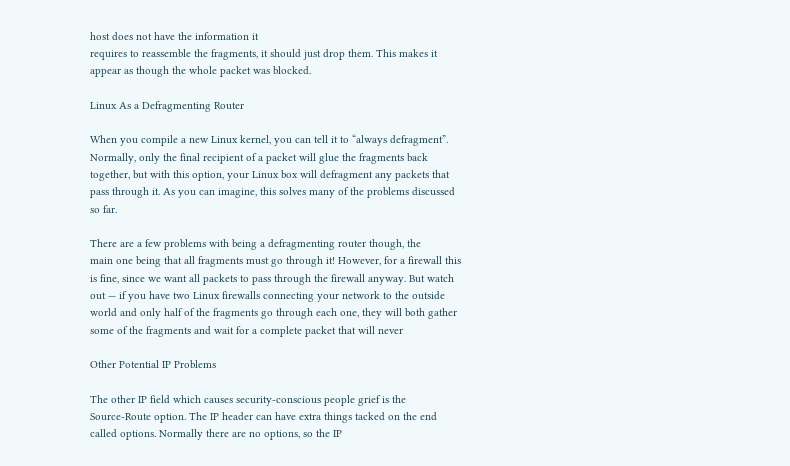host does not have the information it
requires to reassemble the fragments, it should just drop them. This makes it
appear as though the whole packet was blocked.

Linux As a Defragmenting Router

When you compile a new Linux kernel, you can tell it to “always defragment”.
Normally, only the final recipient of a packet will glue the fragments back
together, but with this option, your Linux box will defragment any packets that
pass through it. As you can imagine, this solves many of the problems discussed
so far.

There are a few problems with being a defragmenting router though, the
main one being that all fragments must go through it! However, for a firewall this
is fine, since we want all packets to pass through the firewall anyway. But watch
out — if you have two Linux firewalls connecting your network to the outside
world and only half of the fragments go through each one, they will both gather
some of the fragments and wait for a complete packet that will never

Other Potential IP Problems

The other IP field which causes security-conscious people grief is the
Source-Route option. The IP header can have extra things tacked on the end
called options. Normally there are no options, so the IP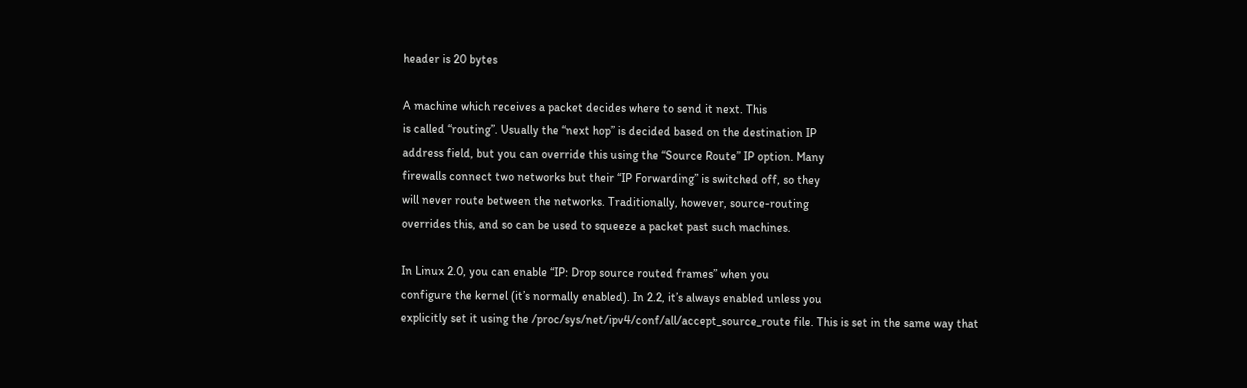header is 20 bytes

A machine which receives a packet decides where to send it next. This
is called “routing”. Usually the “next hop” is decided based on the destination IP
address field, but you can override this using the “Source Route” IP option. Many
firewalls connect two networks but their “IP Forwarding” is switched off, so they
will never route between the networks. Traditionally, however, source-routing
overrides this, and so can be used to squeeze a packet past such machines.

In Linux 2.0, you can enable “IP: Drop source routed frames” when you
configure the kernel (it’s normally enabled). In 2.2, it’s always enabled unless you
explicitly set it using the /proc/sys/net/ipv4/conf/all/accept_source_route file. This is set in the same way that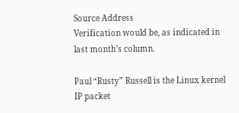Source Address
Verification would be, as indicated in last month’s column.

Paul “Rusty” Russell is the Linux kernel IP packet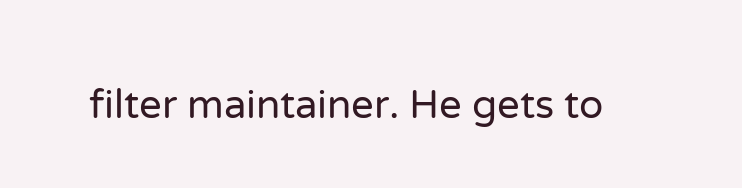filter maintainer. He gets to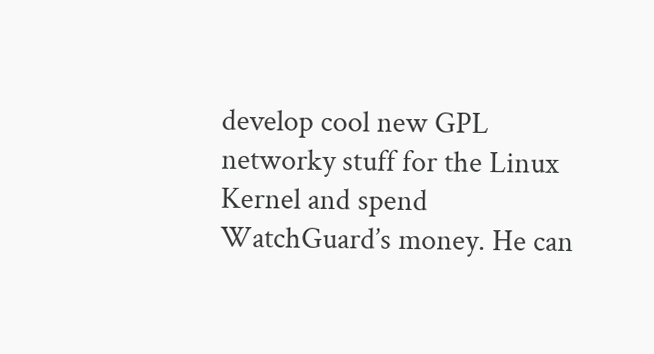develop cool new GPL networky stuff for the Linux Kernel and spend
WatchGuard’s money. He can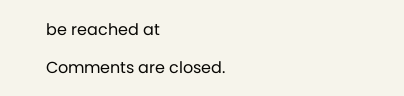be reached at

Comments are closed.